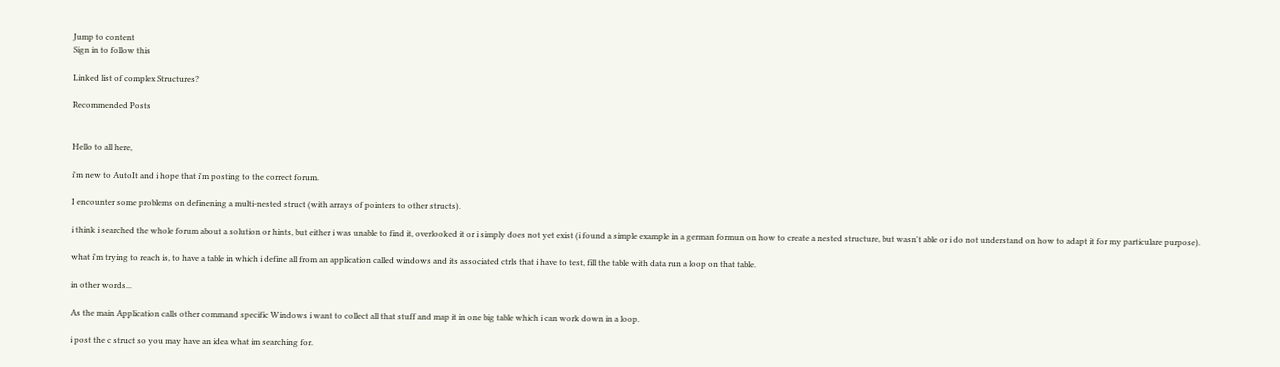Jump to content
Sign in to follow this

Linked list of complex Structures?

Recommended Posts


Hello to all here,

i'm new to AutoIt and i hope that i'm posting to the correct forum.

I encounter some problems on definening a multi-nested struct (with arrays of pointers to other structs).

i think i searched the whole forum about a solution or hints, but either i was unable to find it, overlooked it or i simply does not yet exist (i found a simple example in a german formun on how to create a nested structure, but wasn't able or i do not understand on how to adapt it for my particulare purpose).

what i'm trying to reach is, to have a table in which i define all from an application called windows and its associated ctrls that i have to test, fill the table with data run a loop on that table.

in other words...

As the main Application calls other command specific Windows i want to collect all that stuff and map it in one big table which i can work down in a loop.

i post the c struct so you may have an idea what im searching for.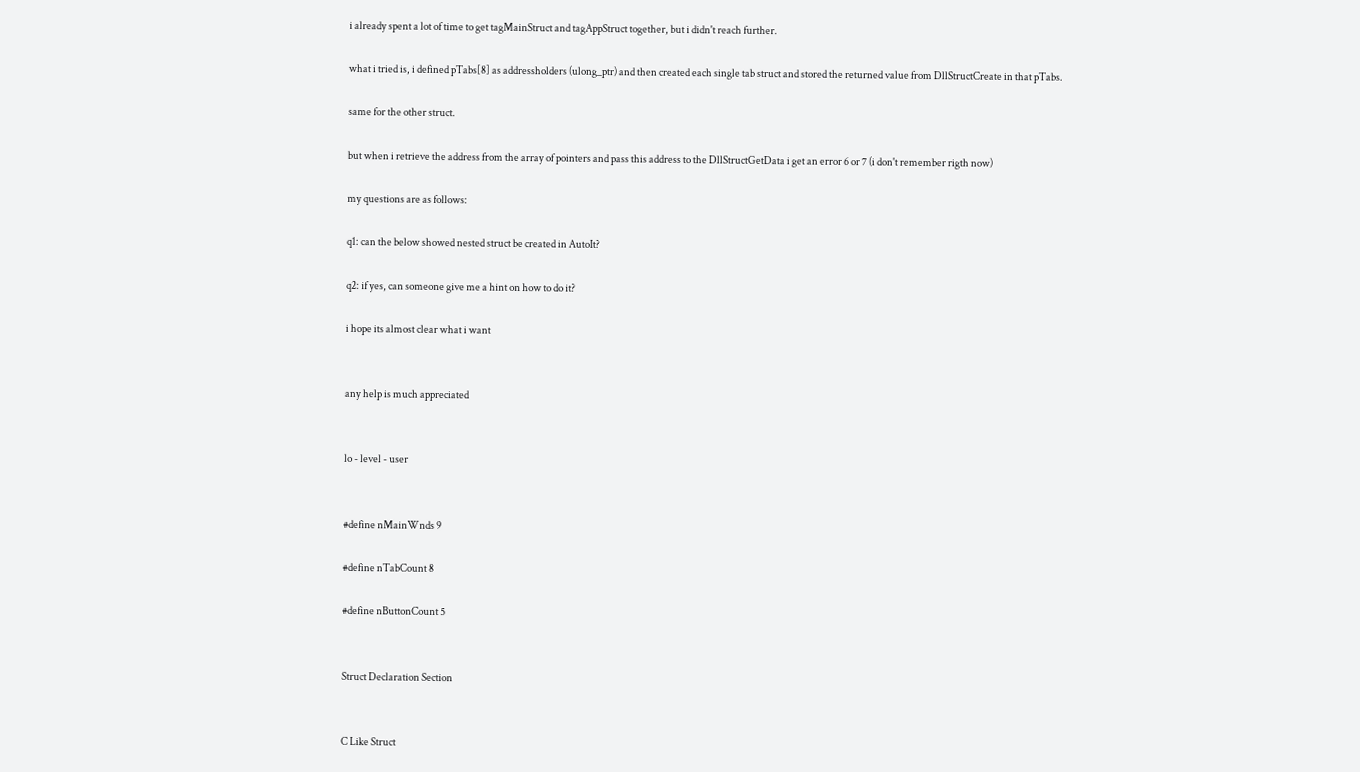i already spent a lot of time to get tagMainStruct and tagAppStruct together, but i didn't reach further.

what i tried is, i defined pTabs[8] as addressholders (ulong_ptr) and then created each single tab struct and stored the returned value from DllStructCreate in that pTabs.

same for the other struct.

but when i retrieve the address from the array of pointers and pass this address to the DllStructGetData i get an error 6 or 7 (i don't remember rigth now)

my questions are as follows:

q1: can the below showed nested struct be created in AutoIt?

q2: if yes, can someone give me a hint on how to do it?

i hope its almost clear what i want


any help is much appreciated


lo - level - user


#define nMainWnds 9

#define nTabCount 8

#define nButtonCount 5


Struct Declaration Section


C Like Struct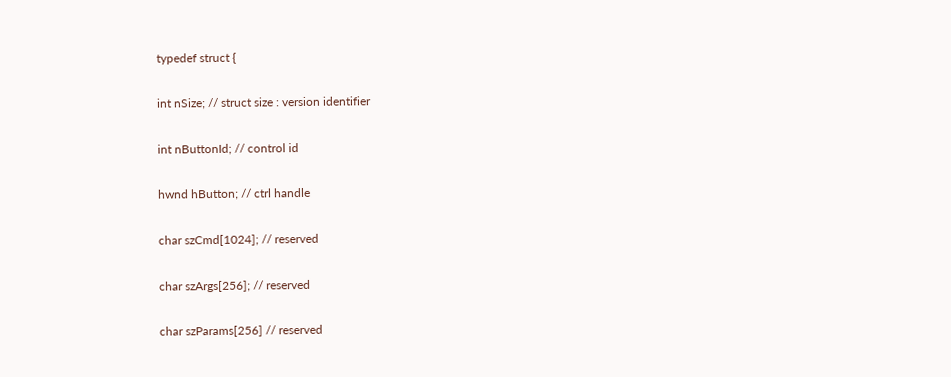typedef struct {

int nSize; // struct size : version identifier

int nButtonId; // control id

hwnd hButton; // ctrl handle

char szCmd[1024]; // reserved

char szArgs[256]; // reserved

char szParams[256] // reserved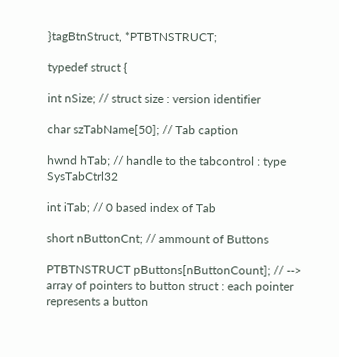}tagBtnStruct, *PTBTNSTRUCT;

typedef struct {

int nSize; // struct size : version identifier

char szTabName[50]; // Tab caption

hwnd hTab; // handle to the tabcontrol : type SysTabCtrl32

int iTab; // 0 based index of Tab

short nButtonCnt; // ammount of Buttons

PTBTNSTRUCT pButtons[nButtonCount]; // --> array of pointers to button struct : each pointer represents a button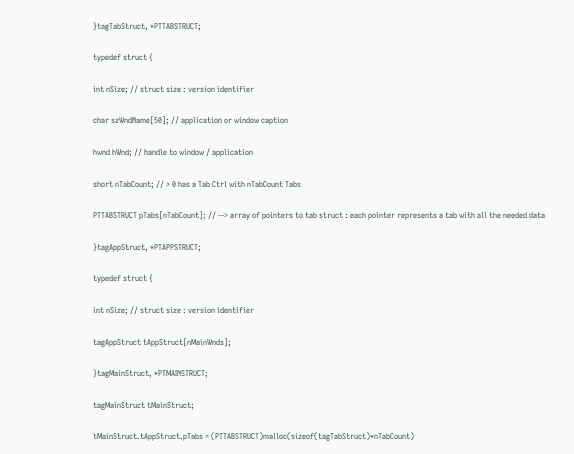}tagTabStruct, *PTTABSTRUCT;

typedef struct {

int nSize; // struct size : version identifier

char szWndName[50]; // application or window caption

hwnd hWnd; // handle to window / application

short nTabCount; // > 0 has a Tab Ctrl with nTabCount Tabs

PTTABSTRUCT pTabs[nTabCount]; // --> array of pointers to tab struct : each pointer represents a tab with all the needed data

}tagAppStruct, *PTAPPSTRUCT;

typedef struct {

int nSize; // struct size : version identifier

tagAppStruct tAppStruct[nMainWnds];

}tagMainStruct, *PTMAINSTRUCT;

tagMainStruct tMainStruct;

tMainStruct.tAppStruct.pTabs = (PTTABSTRUCT)malloc(sizeof(tagTabStruct)*nTabCount)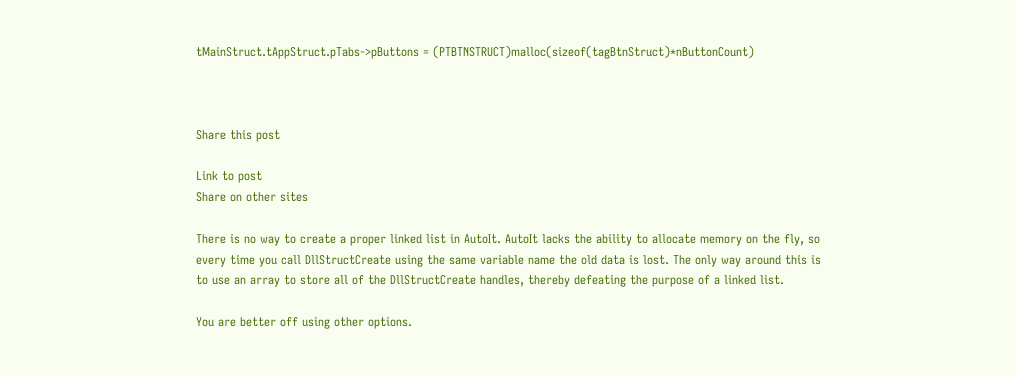tMainStruct.tAppStruct.pTabs->pButtons = (PTBTNSTRUCT)malloc(sizeof(tagBtnStruct)*nButtonCount)



Share this post

Link to post
Share on other sites

There is no way to create a proper linked list in AutoIt. AutoIt lacks the ability to allocate memory on the fly, so every time you call DllStructCreate using the same variable name the old data is lost. The only way around this is to use an array to store all of the DllStructCreate handles, thereby defeating the purpose of a linked list.

You are better off using other options.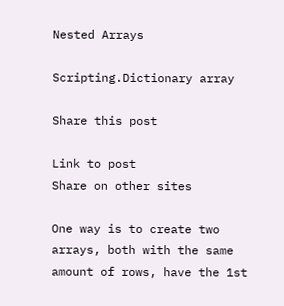Nested Arrays

Scripting.Dictionary array

Share this post

Link to post
Share on other sites

One way is to create two arrays, both with the same amount of rows, have the 1st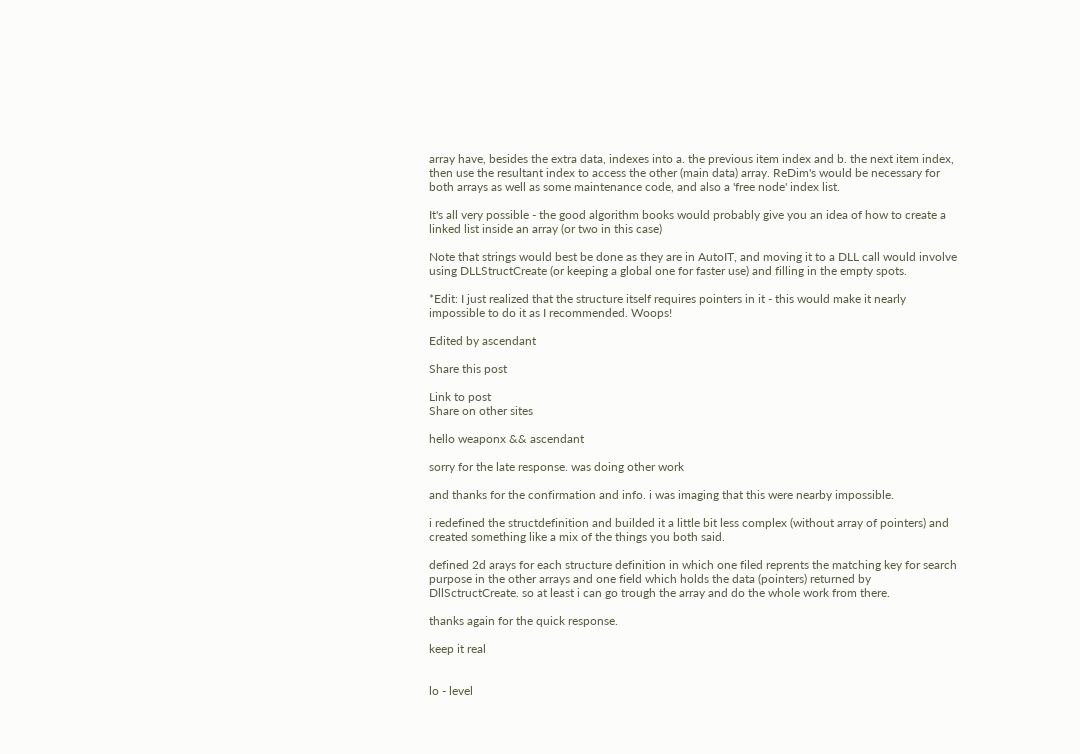array have, besides the extra data, indexes into a. the previous item index and b. the next item index, then use the resultant index to access the other (main data) array. ReDim's would be necessary for both arrays as well as some maintenance code, and also a 'free node' index list.

It's all very possible - the good algorithm books would probably give you an idea of how to create a linked list inside an array (or two in this case)

Note that strings would best be done as they are in AutoIT, and moving it to a DLL call would involve using DLLStructCreate (or keeping a global one for faster use) and filling in the empty spots.

*Edit: I just realized that the structure itself requires pointers in it - this would make it nearly impossible to do it as I recommended. Woops!

Edited by ascendant

Share this post

Link to post
Share on other sites

hello weaponx && ascendant

sorry for the late response. was doing other work

and thanks for the confirmation and info. i was imaging that this were nearby impossible.

i redefined the structdefinition and builded it a little bit less complex (without array of pointers) and created something like a mix of the things you both said.

defined 2d arays for each structure definition in which one filed reprents the matching key for search purpose in the other arrays and one field which holds the data (pointers) returned by DllSctructCreate. so at least i can go trough the array and do the whole work from there.

thanks again for the quick response.

keep it real


lo - level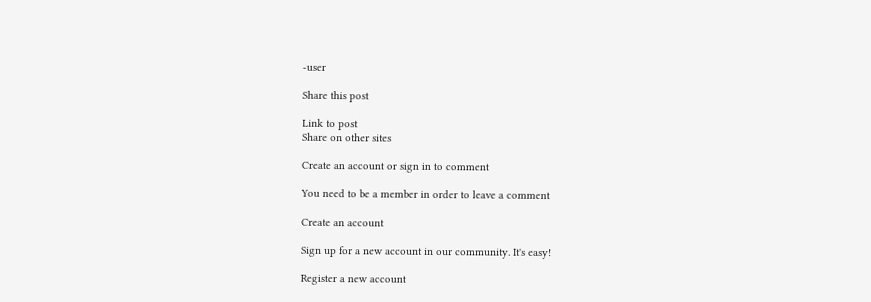-user

Share this post

Link to post
Share on other sites

Create an account or sign in to comment

You need to be a member in order to leave a comment

Create an account

Sign up for a new account in our community. It's easy!

Register a new account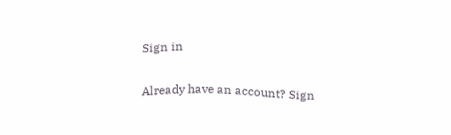Sign in

Already have an account? Sign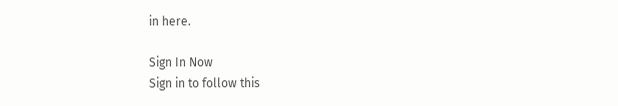in here.

Sign In Now
Sign in to follow this